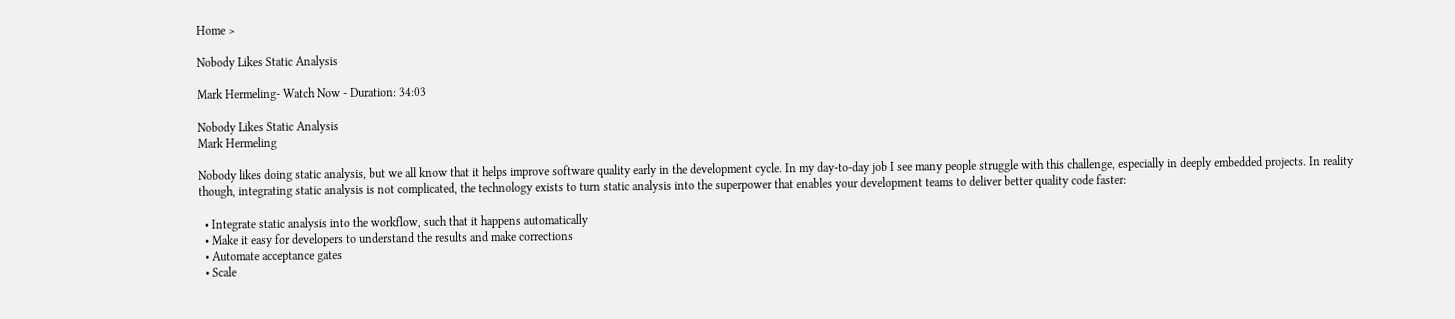Home >

Nobody Likes Static Analysis

Mark Hermeling- Watch Now - Duration: 34:03

Nobody Likes Static Analysis
Mark Hermeling

Nobody likes doing static analysis, but we all know that it helps improve software quality early in the development cycle. In my day-to-day job I see many people struggle with this challenge, especially in deeply embedded projects. In reality though, integrating static analysis is not complicated, the technology exists to turn static analysis into the superpower that enables your development teams to deliver better quality code faster:

  • Integrate static analysis into the workflow, such that it happens automatically
  • Make it easy for developers to understand the results and make corrections
  • Automate acceptance gates
  • Scale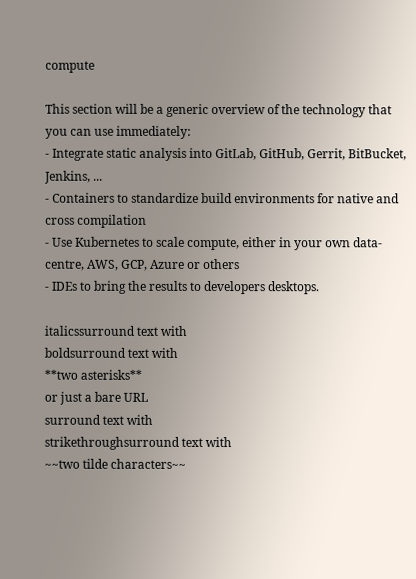compute

This section will be a generic overview of the technology that you can use immediately:
- Integrate static analysis into GitLab, GitHub, Gerrit, BitBucket, Jenkins, ...
- Containers to standardize build environments for native and cross compilation
- Use Kubernetes to scale compute, either in your own data-centre, AWS, GCP, Azure or others
- IDEs to bring the results to developers desktops.

italicssurround text with
boldsurround text with
**two asterisks**
or just a bare URL
surround text with
strikethroughsurround text with
~~two tilde characters~~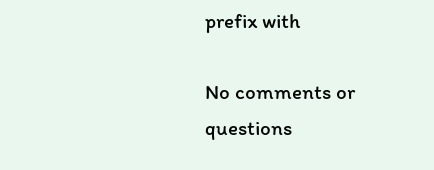prefix with

No comments or questions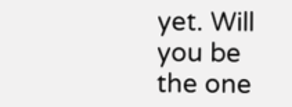yet. Will you be the one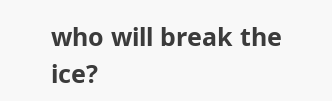who will break the ice?